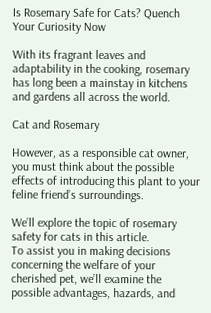Is Rosemary Safe for Cats? Quench Your Curiosity Now

With its fragrant leaves and adaptability in the cooking, rosemary has long been a mainstay in kitchens and gardens all across the world.

Cat and Rosemary

However, as a responsible cat owner, you must think about the possible effects of introducing this plant to your feline friend’s surroundings.

We’ll explore the topic of rosemary safety for cats in this article.
To assist you in making decisions concerning the welfare of your cherished pet, we’ll examine the possible advantages, hazards, and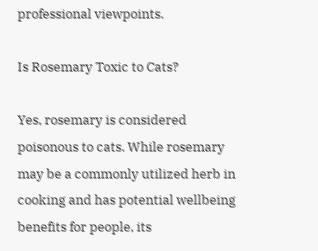professional viewpoints.

Is Rosemary Toxic to Cats?

Yes, rosemary is considered poisonous to cats. While rosemary may be a commonly utilized herb in cooking and has potential wellbeing benefits for people, its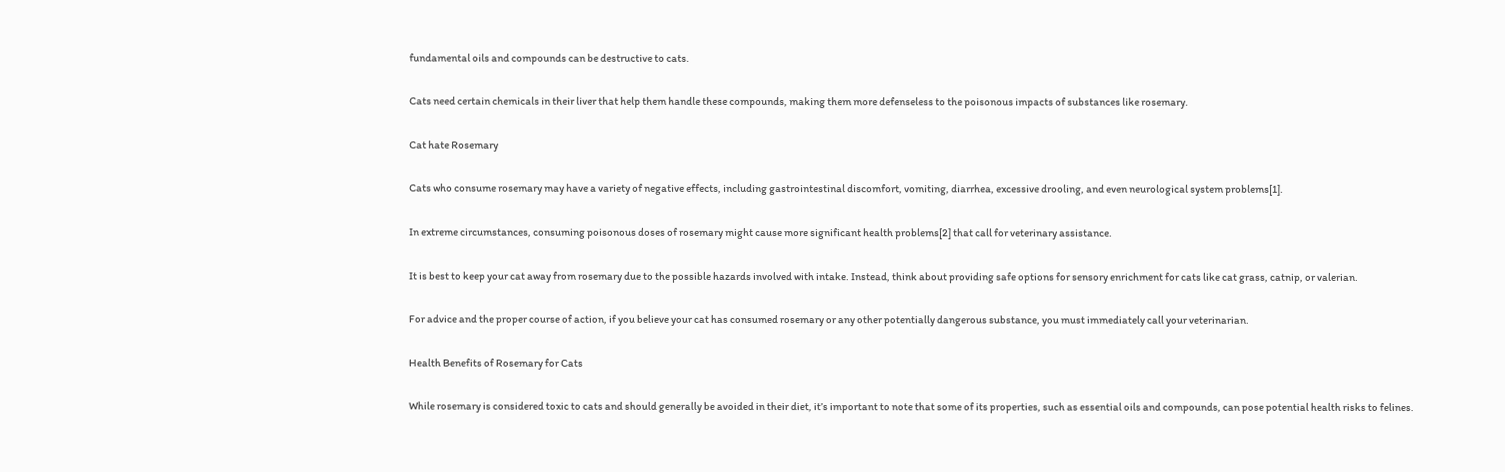fundamental oils and compounds can be destructive to cats.

Cats need certain chemicals in their liver that help them handle these compounds, making them more defenseless to the poisonous impacts of substances like rosemary.

Cat hate Rosemary

Cats who consume rosemary may have a variety of negative effects, including gastrointestinal discomfort, vomiting, diarrhea, excessive drooling, and even neurological system problems[1].

In extreme circumstances, consuming poisonous doses of rosemary might cause more significant health problems[2] that call for veterinary assistance.

It is best to keep your cat away from rosemary due to the possible hazards involved with intake. Instead, think about providing safe options for sensory enrichment for cats like cat grass, catnip, or valerian.

For advice and the proper course of action, if you believe your cat has consumed rosemary or any other potentially dangerous substance, you must immediately call your veterinarian.

Health Benefits of Rosemary for Cats

While rosemary is considered toxic to cats and should generally be avoided in their diet, it’s important to note that some of its properties, such as essential oils and compounds, can pose potential health risks to felines.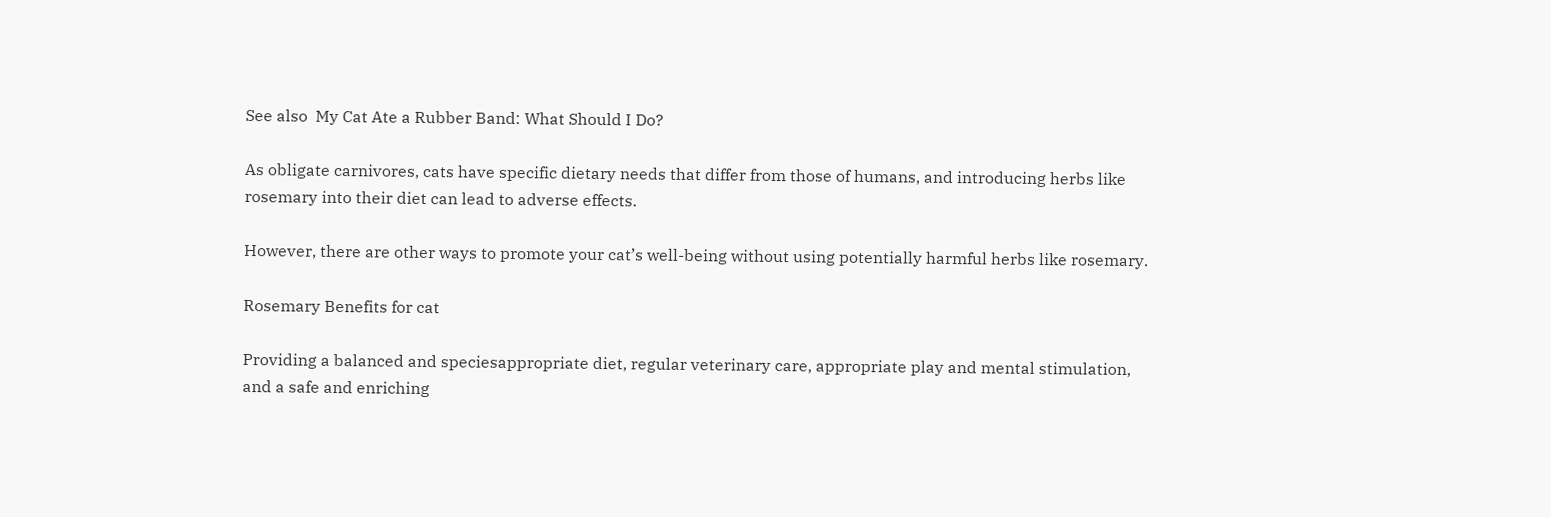See also  My Cat Ate a Rubber Band: What Should I Do?

As obligate carnivores, cats have specific dietary needs that differ from those of humans, and introducing herbs like rosemary into their diet can lead to adverse effects.

However, there are other ways to promote your cat’s well-being without using potentially harmful herbs like rosemary.

Rosemary Benefits for cat

Providing a balanced and speciesappropriate diet, regular veterinary care, appropriate play and mental stimulation, and a safe and enriching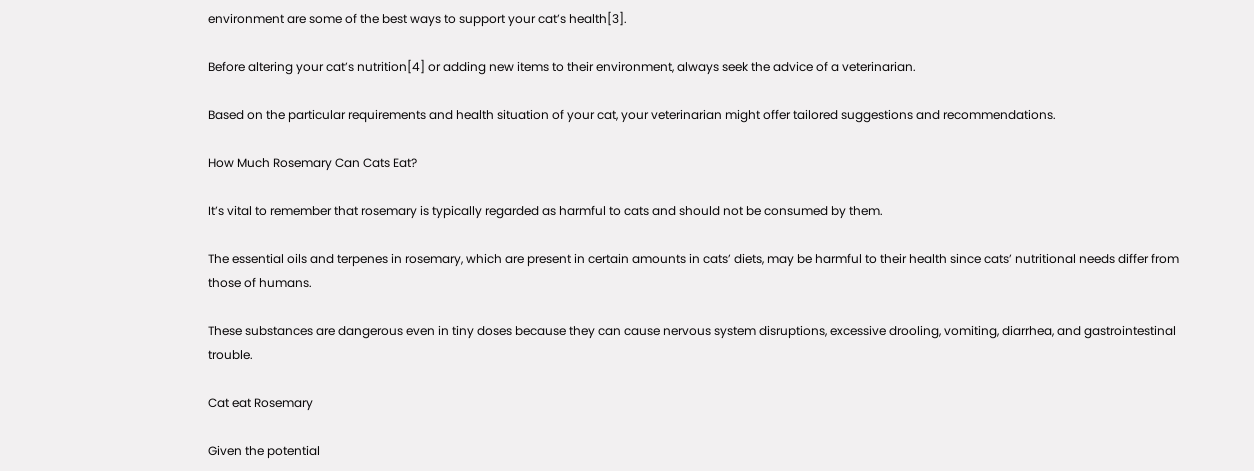environment are some of the best ways to support your cat’s health[3].

Before altering your cat’s nutrition[4] or adding new items to their environment, always seek the advice of a veterinarian.

Based on the particular requirements and health situation of your cat, your veterinarian might offer tailored suggestions and recommendations.

How Much Rosemary Can Cats Eat?

It’s vital to remember that rosemary is typically regarded as harmful to cats and should not be consumed by them.

The essential oils and terpenes in rosemary, which are present in certain amounts in cats’ diets, may be harmful to their health since cats’ nutritional needs differ from those of humans.

These substances are dangerous even in tiny doses because they can cause nervous system disruptions, excessive drooling, vomiting, diarrhea, and gastrointestinal trouble.

Cat eat Rosemary

Given the potential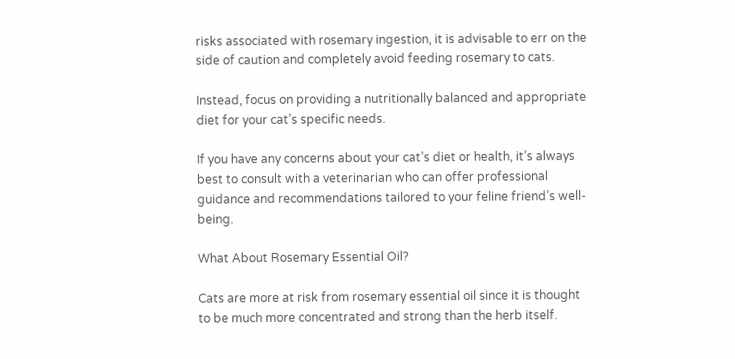risks associated with rosemary ingestion, it is advisable to err on the side of caution and completely avoid feeding rosemary to cats.

Instead, focus on providing a nutritionally balanced and appropriate diet for your cat’s specific needs.

If you have any concerns about your cat’s diet or health, it’s always best to consult with a veterinarian who can offer professional guidance and recommendations tailored to your feline friend’s well-being.

What About Rosemary Essential Oil?

Cats are more at risk from rosemary essential oil since it is thought to be much more concentrated and strong than the herb itself.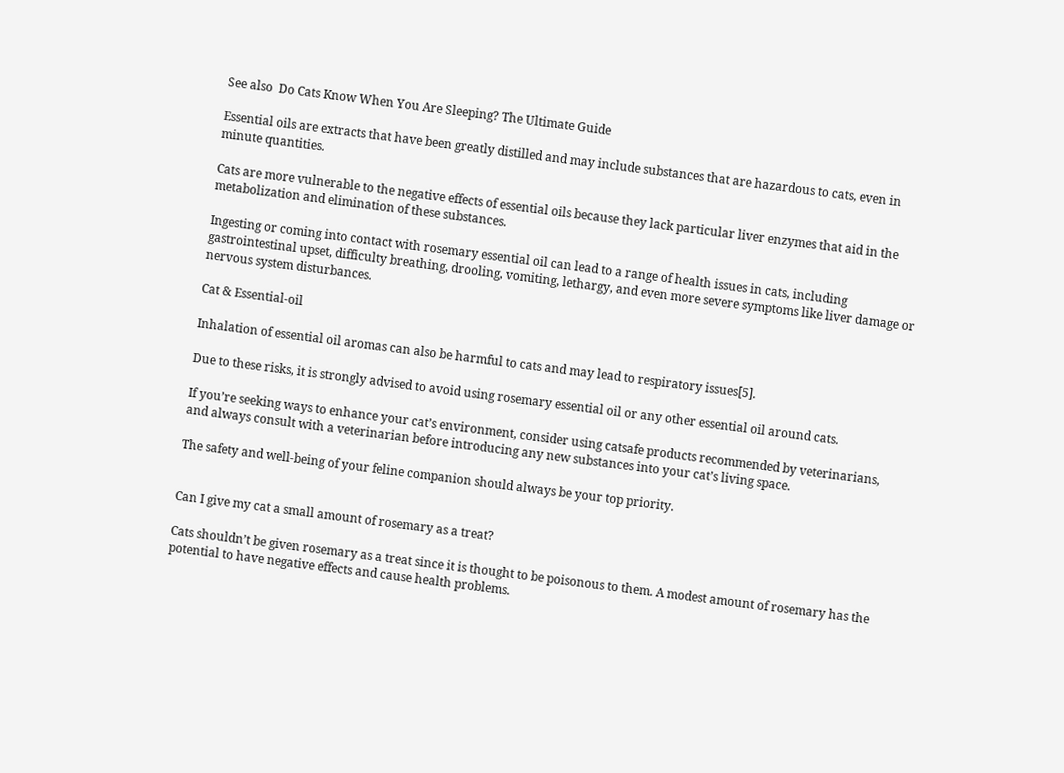See also  Do Cats Know When You Are Sleeping? The Ultimate Guide

Essential oils are extracts that have been greatly distilled and may include substances that are hazardous to cats, even in minute quantities.

Cats are more vulnerable to the negative effects of essential oils because they lack particular liver enzymes that aid in the metabolization and elimination of these substances.

Ingesting or coming into contact with rosemary essential oil can lead to a range of health issues in cats, including gastrointestinal upset, difficulty breathing, drooling, vomiting, lethargy, and even more severe symptoms like liver damage or nervous system disturbances.

Cat & Essential-oil

Inhalation of essential oil aromas can also be harmful to cats and may lead to respiratory issues[5].

Due to these risks, it is strongly advised to avoid using rosemary essential oil or any other essential oil around cats.

If you’re seeking ways to enhance your cat’s environment, consider using catsafe products recommended by veterinarians, and always consult with a veterinarian before introducing any new substances into your cat’s living space.

The safety and well-being of your feline companion should always be your top priority.


Can I give my cat a small amount of rosemary as a treat?

Cats shouldn’t be given rosemary as a treat since it is thought to be poisonous to them. A modest amount of rosemary has the potential to have negative effects and cause health problems.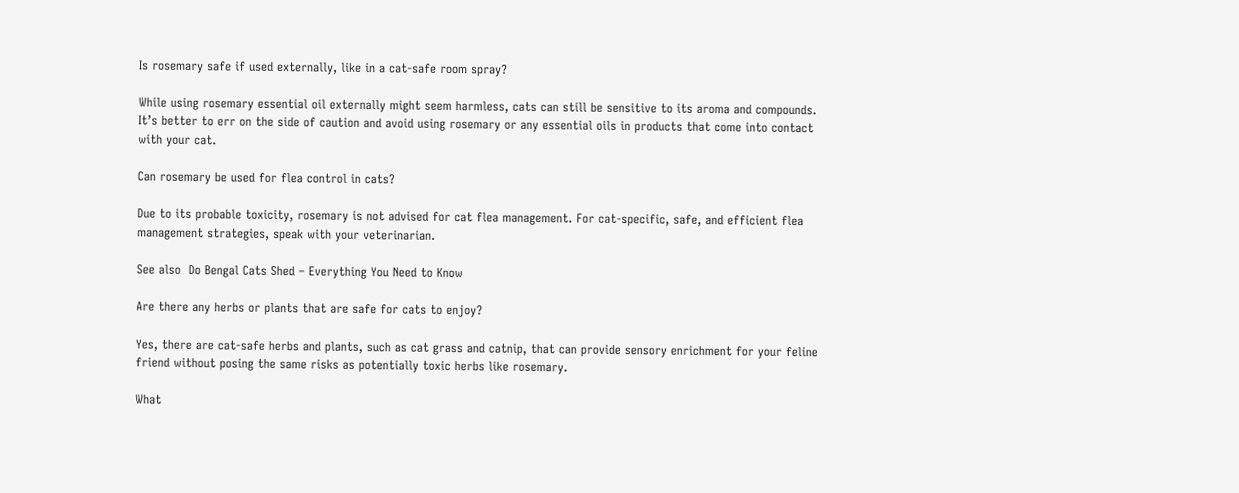Is rosemary safe if used externally, like in a cat-safe room spray?

While using rosemary essential oil externally might seem harmless, cats can still be sensitive to its aroma and compounds. It’s better to err on the side of caution and avoid using rosemary or any essential oils in products that come into contact with your cat.

Can rosemary be used for flea control in cats?

Due to its probable toxicity, rosemary is not advised for cat flea management. For cat-specific, safe, and efficient flea management strategies, speak with your veterinarian.

See also  Do Bengal Cats Shed – Everything You Need to Know

Are there any herbs or plants that are safe for cats to enjoy?

Yes, there are cat-safe herbs and plants, such as cat grass and catnip, that can provide sensory enrichment for your feline friend without posing the same risks as potentially toxic herbs like rosemary.

What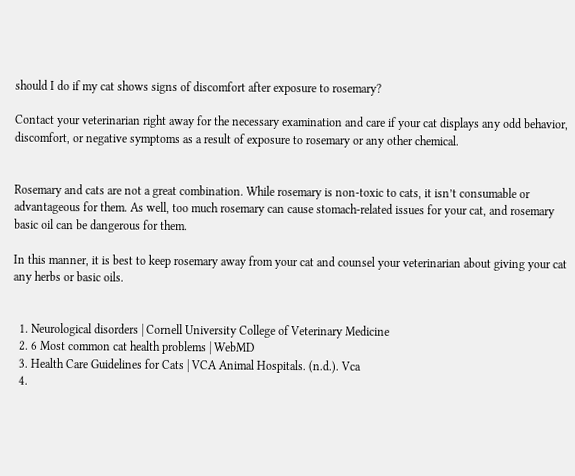should I do if my cat shows signs of discomfort after exposure to rosemary?

Contact your veterinarian right away for the necessary examination and care if your cat displays any odd behavior, discomfort, or negative symptoms as a result of exposure to rosemary or any other chemical.


Rosemary and cats are not a great combination. While rosemary is non-toxic to cats, it isn’t consumable or advantageous for them. As well, too much rosemary can cause stomach-related issues for your cat, and rosemary basic oil can be dangerous for them.

In this manner, it is best to keep rosemary away from your cat and counsel your veterinarian about giving your cat any herbs or basic oils.


  1. Neurological disorders | Cornell University College of Veterinary Medicine
  2. 6 Most common cat health problems | WebMD
  3. Health Care Guidelines for Cats | VCA Animal Hospitals. (n.d.). Vca
  4.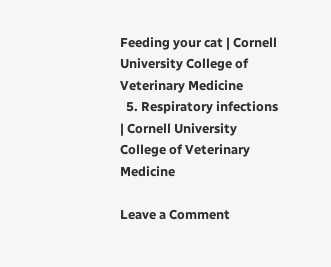Feeding your cat | Cornell University College of Veterinary Medicine
  5. Respiratory infections | Cornell University College of Veterinary Medicine

Leave a Comment